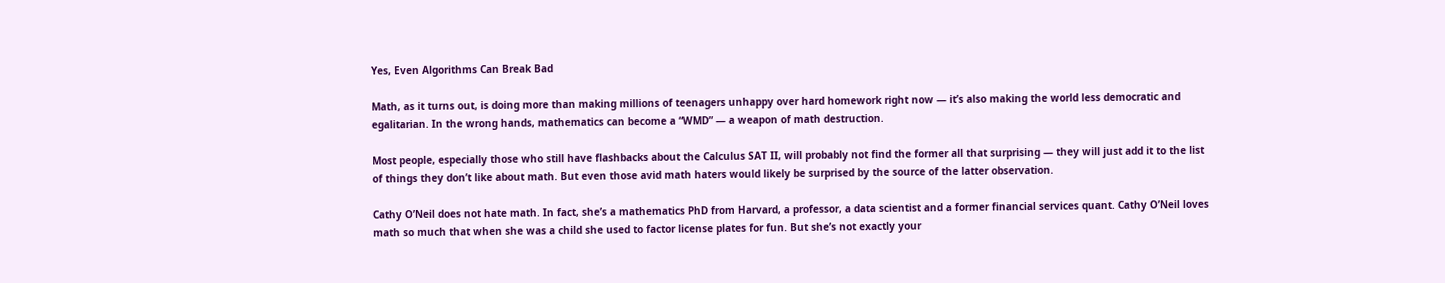Yes, Even Algorithms Can Break Bad

Math, as it turns out, is doing more than making millions of teenagers unhappy over hard homework right now — it’s also making the world less democratic and egalitarian. In the wrong hands, mathematics can become a “WMD” — a weapon of math destruction.

Most people, especially those who still have flashbacks about the Calculus SAT II, will probably not find the former all that surprising — they will just add it to the list of things they don’t like about math. But even those avid math haters would likely be surprised by the source of the latter observation.

Cathy O’Neil does not hate math. In fact, she’s a mathematics PhD from Harvard, a professor, a data scientist and a former financial services quant. Cathy O’Neil loves math so much that when she was a child she used to factor license plates for fun. But she’s not exactly your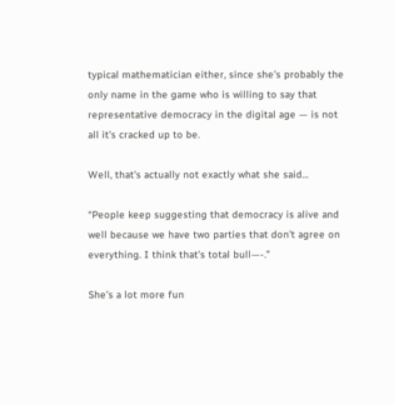typical mathematician either, since she’s probably the only name in the game who is willing to say that representative democracy in the digital age — is not all it’s cracked up to be.

Well, that’s actually not exactly what she said…

“People keep suggesting that democracy is alive and well because we have two parties that don’t agree on everything. I think that’s total bull—-.”

She’s a lot more fun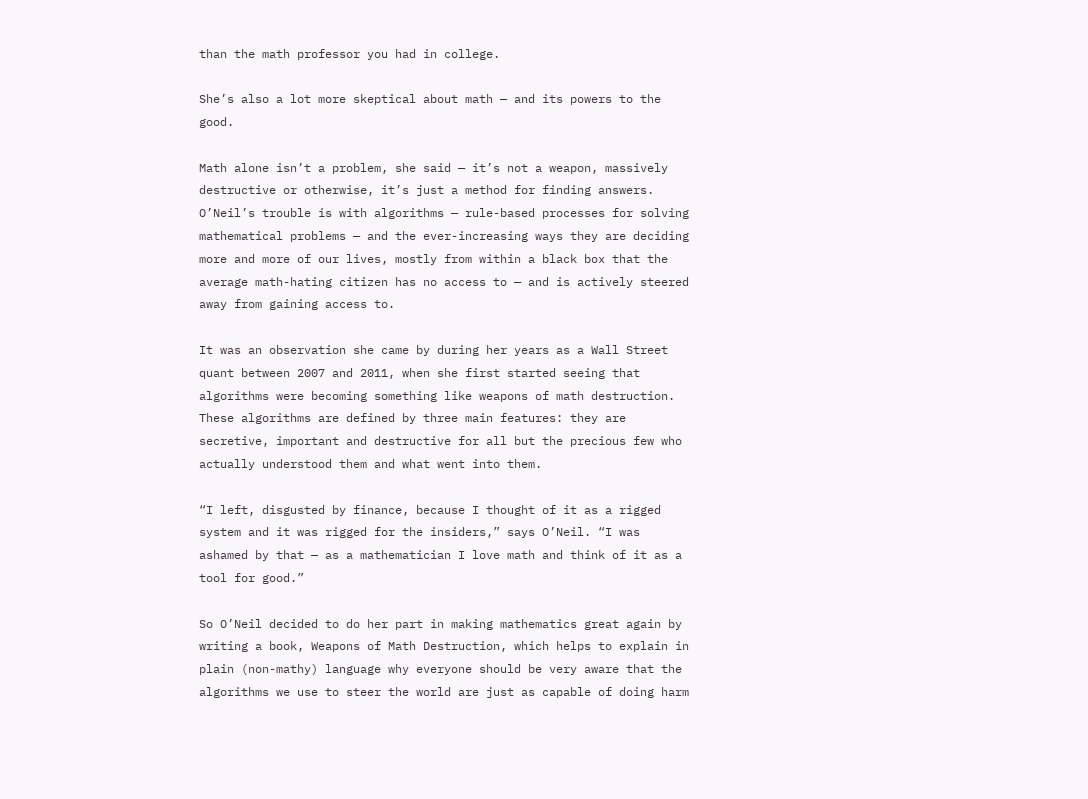than the math professor you had in college.

She’s also a lot more skeptical about math — and its powers to the good.

Math alone isn’t a problem, she said — it’s not a weapon, massively destructive or otherwise, it’s just a method for finding answers. O’Neil’s trouble is with algorithms — rule-based processes for solving mathematical problems — and the ever-increasing ways they are deciding more and more of our lives, mostly from within a black box that the average math-hating citizen has no access to — and is actively steered away from gaining access to.

It was an observation she came by during her years as a Wall Street quant between 2007 and 2011, when she first started seeing that algorithms were becoming something like weapons of math destruction. These algorithms are defined by three main features: they are secretive, important and destructive for all but the precious few who actually understood them and what went into them.

“I left, disgusted by finance, because I thought of it as a rigged system and it was rigged for the insiders,” says O’Neil. “I was ashamed by that — as a mathematician I love math and think of it as a tool for good.”

So O’Neil decided to do her part in making mathematics great again by writing a book, Weapons of Math Destruction, which helps to explain in plain (non-mathy) language why everyone should be very aware that the algorithms we use to steer the world are just as capable of doing harm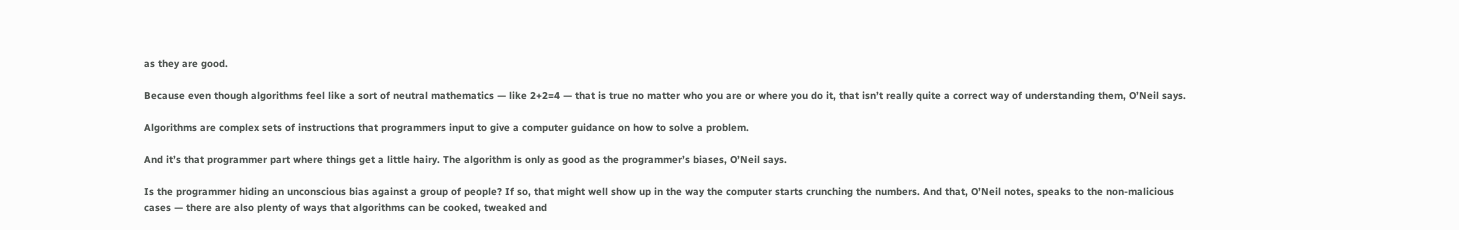as they are good.

Because even though algorithms feel like a sort of neutral mathematics — like 2+2=4 — that is true no matter who you are or where you do it, that isn’t really quite a correct way of understanding them, O’Neil says.

Algorithms are complex sets of instructions that programmers input to give a computer guidance on how to solve a problem.

And it’s that programmer part where things get a little hairy. The algorithm is only as good as the programmer’s biases, O’Neil says.

Is the programmer hiding an unconscious bias against a group of people? If so, that might well show up in the way the computer starts crunching the numbers. And that, O’Neil notes, speaks to the non-malicious cases — there are also plenty of ways that algorithms can be cooked, tweaked and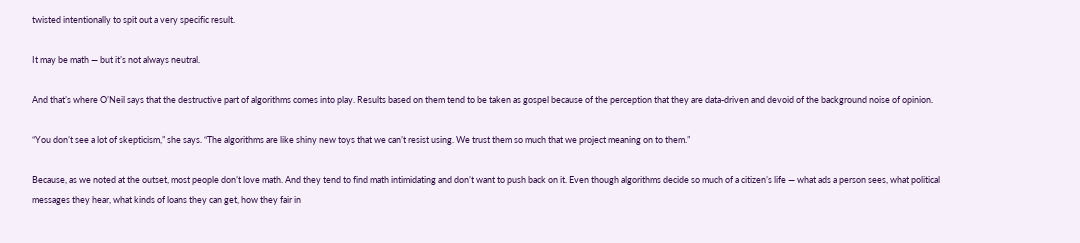twisted intentionally to spit out a very specific result.

It may be math — but it’s not always neutral.

And that’s where O’Neil says that the destructive part of algorithms comes into play. Results based on them tend to be taken as gospel because of the perception that they are data-driven and devoid of the background noise of opinion.

“You don’t see a lot of skepticism,” she says. “The algorithms are like shiny new toys that we can’t resist using. We trust them so much that we project meaning on to them.”

Because, as we noted at the outset, most people don’t love math. And they tend to find math intimidating and don’t want to push back on it. Even though algorithms decide so much of a citizen’s life — what ads a person sees, what political messages they hear, what kinds of loans they can get, how they fair in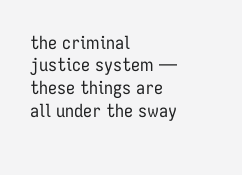the criminal justice system — these things are all under the sway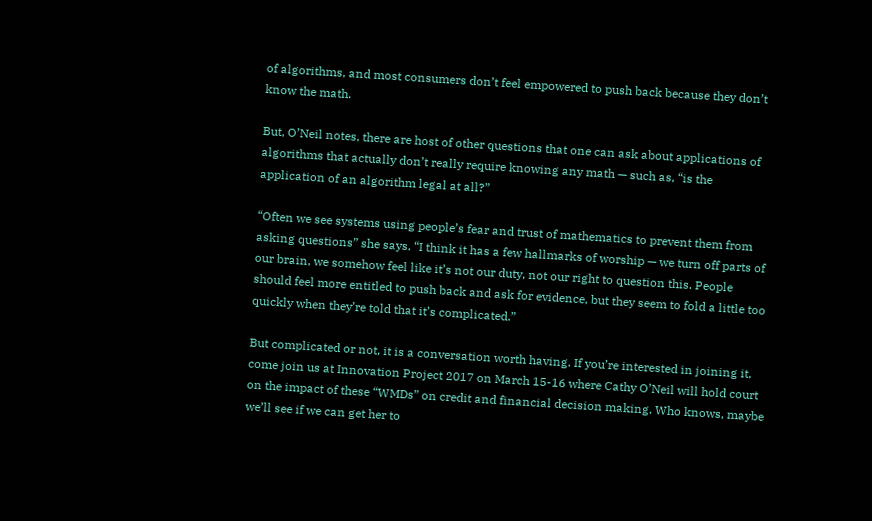of algorithms, and most consumers don’t feel empowered to push back because they don’t know the math.

But, O’Neil notes, there are host of other questions that one can ask about applications of algorithms that actually don’t really require knowing any math — such as, “is the application of an algorithm legal at all?”

“Often we see systems using people’s fear and trust of mathematics to prevent them from asking questions” she says. “I think it has a few hallmarks of worship — we turn off parts of our brain, we somehow feel like it’s not our duty, not our right to question this. People should feel more entitled to push back and ask for evidence, but they seem to fold a little too quickly when they’re told that it’s complicated.”

But complicated or not, it is a conversation worth having. If you’re interested in joining it, come join us at Innovation Project 2017 on March 15-16 where Cathy O’Neil will hold court on the impact of these “WMDs” on credit and financial decision making. Who knows, maybe we’ll see if we can get her to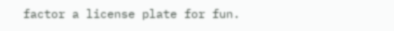factor a license plate for fun.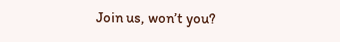Join us, won’t you?